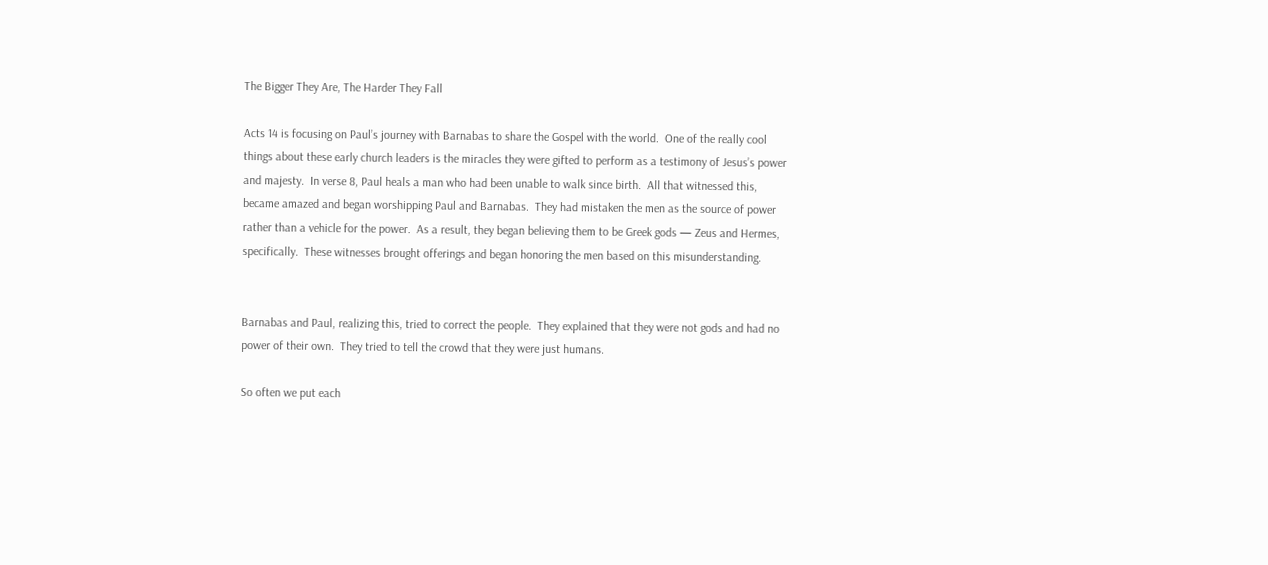The Bigger They Are, The Harder They Fall

Acts 14 is focusing on Paul’s journey with Barnabas to share the Gospel with the world.  One of the really cool things about these early church leaders is the miracles they were gifted to perform as a testimony of Jesus’s power and majesty.  In verse 8, Paul heals a man who had been unable to walk since birth.  All that witnessed this, became amazed and began worshipping Paul and Barnabas.  They had mistaken the men as the source of power rather than a vehicle for the power.  As a result, they began believing them to be Greek gods — Zeus and Hermes, specifically.  These witnesses brought offerings and began honoring the men based on this misunderstanding.


Barnabas and Paul, realizing this, tried to correct the people.  They explained that they were not gods and had no power of their own.  They tried to tell the crowd that they were just humans.

So often we put each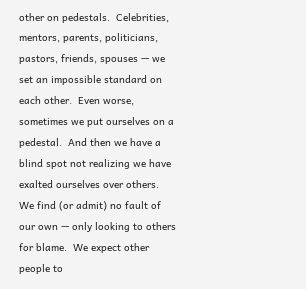other on pedestals.  Celebrities, mentors, parents, politicians, pastors, friends, spouses — we set an impossible standard on each other.  Even worse, sometimes we put ourselves on a pedestal.  And then we have a blind spot not realizing we have exalted ourselves over others.  We find (or admit) no fault of our own — only looking to others for blame.  We expect other people to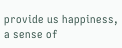provide us happiness, a sense of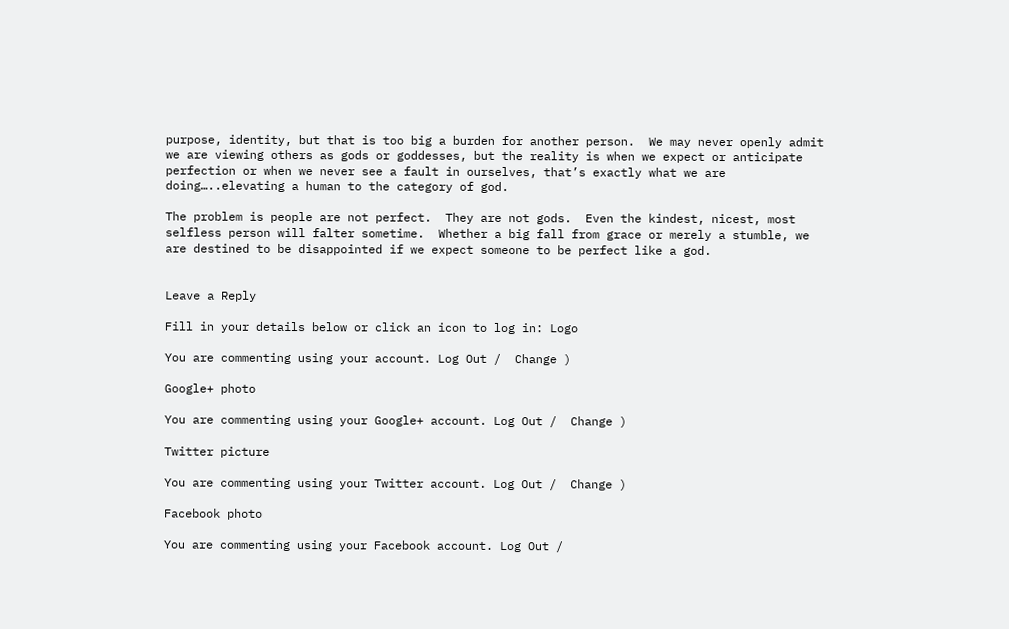purpose, identity, but that is too big a burden for another person.  We may never openly admit we are viewing others as gods or goddesses, but the reality is when we expect or anticipate perfection or when we never see a fault in ourselves, that’s exactly what we are doing…..elevating a human to the category of god.

The problem is people are not perfect.  They are not gods.  Even the kindest, nicest, most selfless person will falter sometime.  Whether a big fall from grace or merely a stumble, we are destined to be disappointed if we expect someone to be perfect like a god.


Leave a Reply

Fill in your details below or click an icon to log in: Logo

You are commenting using your account. Log Out /  Change )

Google+ photo

You are commenting using your Google+ account. Log Out /  Change )

Twitter picture

You are commenting using your Twitter account. Log Out /  Change )

Facebook photo

You are commenting using your Facebook account. Log Out /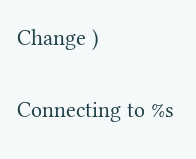Change )


Connecting to %s